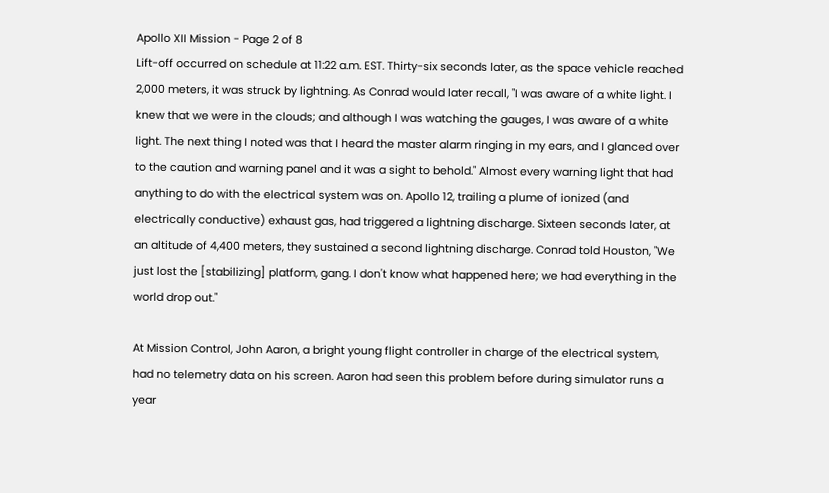Apollo XII Mission - Page 2 of 8
Lift-off occurred on schedule at 11:22 a.m. EST. Thirty-six seconds later, as the space vehicle reached 2,000 meters, it was struck by lightning. As Conrad would later recall, "I was aware of a white light. I knew that we were in the clouds; and although I was watching the gauges, I was aware of a white light. The next thing I noted was that I heard the master alarm ringing in my ears, and I glanced over to the caution and warning panel and it was a sight to behold." Almost every warning light that had anything to do with the electrical system was on. Apollo 12, trailing a plume of ionized (and electrically conductive) exhaust gas, had triggered a lightning discharge. Sixteen seconds later, at an altitude of 4,400 meters, they sustained a second lightning discharge. Conrad told Houston, "We just lost the [stabilizing] platform, gang. I don't know what happened here; we had everything in the world drop out."

At Mission Control, John Aaron, a bright young flight controller in charge of the electrical system, had no telemetry data on his screen. Aaron had seen this problem before during simulator runs a year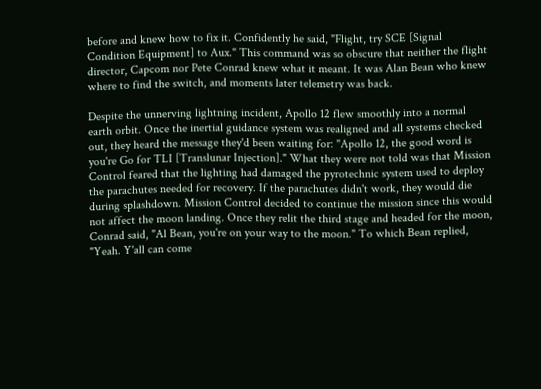before and knew how to fix it. Confidently he said, "Flight, try SCE [Signal Condition Equipment] to Aux." This command was so obscure that neither the flight director, Capcom nor Pete Conrad knew what it meant. It was Alan Bean who knew where to find the switch, and moments later telemetry was back.

Despite the unnerving lightning incident, Apollo 12 flew smoothly into a normal earth orbit. Once the inertial guidance system was realigned and all systems checked out, they heard the message they'd been waiting for: "Apollo 12, the good word is you're Go for TLI [Translunar Injection]." What they were not told was that Mission Control feared that the lighting had damaged the pyrotechnic system used to deploy the parachutes needed for recovery. If the parachutes didn't work, they would die during splashdown. Mission Control decided to continue the mission since this would not affect the moon landing. Once they relit the third stage and headed for the moon, Conrad said, "Al Bean, you're on your way to the moon." To which Bean replied, "Yeah. Y'all can come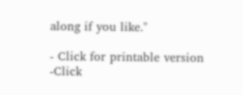along if you like."

- Click for printable version -Click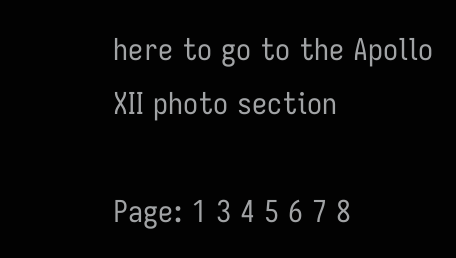here to go to the Apollo XII photo section

Page: 1 3 4 5 6 7 8